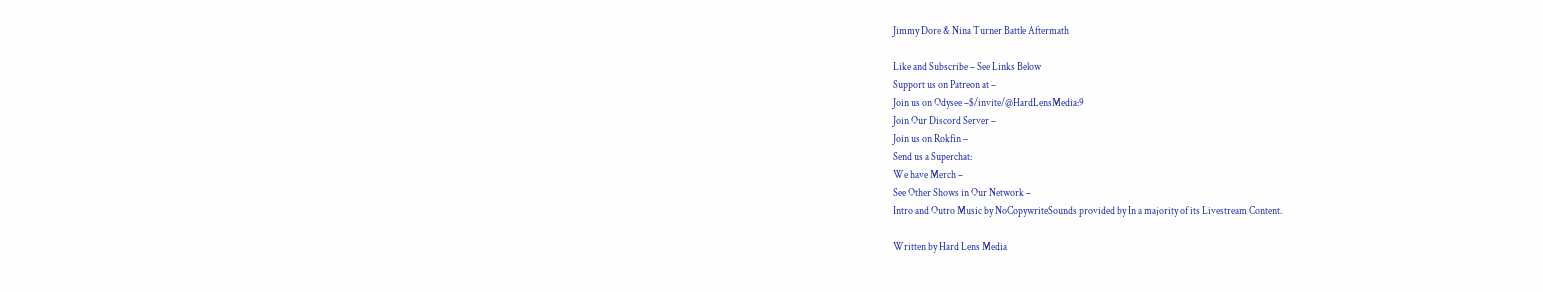Jimmy Dore & Nina Turner Battle Aftermath

Like and Subscribe – See Links Below
Support us on Patreon at –
Join us on Odysee –$/invite/@HardLensMedia:9
Join Our Discord Server –
Join us on Rokfin –
Send us a Superchat:
We have Merch –
See Other Shows in Our Network –
Intro and Outro Music by NoCopywriteSounds provided by In a majority of its Livestream Content.

Written by Hard Lens Media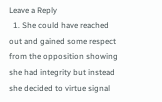Leave a Reply
  1. She could have reached out and gained some respect from the opposition showing she had integrity but instead she decided to virtue signal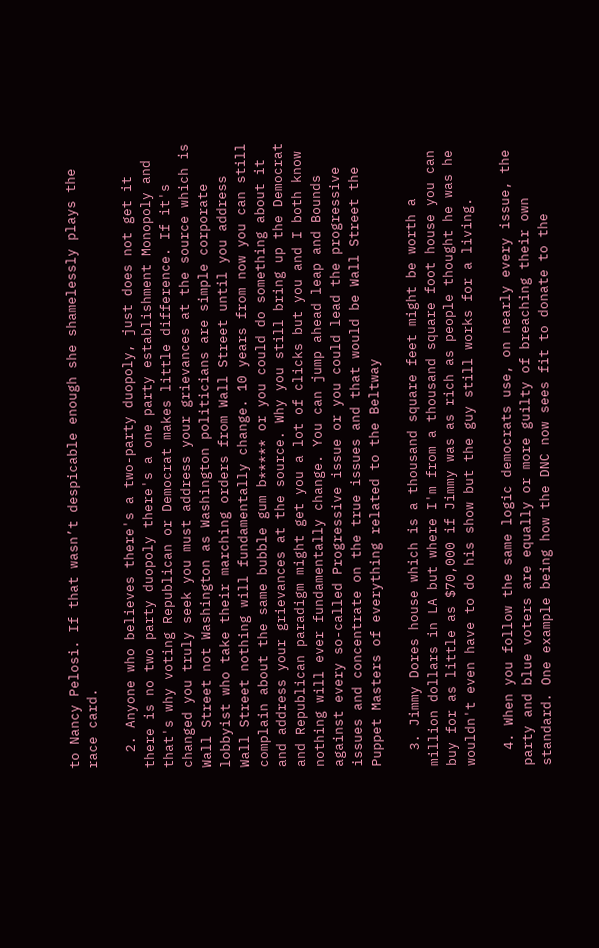to Nancy Pelosi. If that wasn’t despicable enough she shamelessly plays the race card.

  2. Anyone who believes there's a two-party duopoly, just does not get it there is no two party duopoly there's a one party establishment Monopoly and that's why voting Republican or Democrat makes little difference. If it's changed you truly seek you must address your grievances at the source which is Wall Street not Washington as Washington politicians are simple corporate lobbyist who take their marching orders from Wall Street until you address Wall Street nothing will fundamentally change. 10 years from now you can still complain about the same bubble gum b***** or you could do something about it and address your grievances at the source. Why you still bring up the Democrat and Republican paradigm might get you a lot of clicks but you and I both know nothing will ever fundamentally change. You can jump ahead leap and Bounds against every so-called Progressive issue or you could lead the progressive issues and concentrate on the true issues and that would be Wall Street the Puppet Masters of everything related to the Beltway

  3. Jimmy Dores house which is a thousand square feet might be worth a million dollars in LA but where I'm from a thousand square foot house you can buy for as little as $70,000 if Jimmy was as rich as people thought he was he wouldn't even have to do his show but the guy still works for a living.

  4. When you follow the same logic democrats use, on nearly every issue, the party and blue voters are equally or more guilty of breaching their own standard. One example being how the DNC now sees fit to donate to the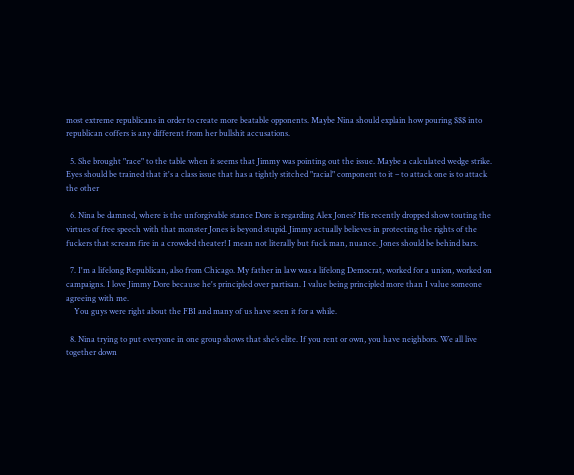most extreme republicans in order to create more beatable opponents. Maybe Nina should explain how pouring $$$ into republican coffers is any different from her bullshit accusations.

  5. She brought "race" to the table when it seems that Jimmy was pointing out the issue. Maybe a calculated wedge strike. Eyes should be trained that it's a class issue that has a tightly stitched "racial" component to it – to attack one is to attack the other

  6. Nina be damned, where is the unforgivable stance Dore is regarding Alex Jones? His recently dropped show touting the virtues of free speech with that monster Jones is beyond stupid. Jimmy actually believes in protecting the rights of the fuckers that scream fire in a crowded theater! I mean not literally but fuck man, nuance. Jones should be behind bars.

  7. I'm a lifelong Republican, also from Chicago. My father in law was a lifelong Democrat, worked for a union, worked on campaigns. I love Jimmy Dore because he's principled over partisan. I value being principled more than I value someone agreeing with me.
    You guys were right about the FBI and many of us have seen it for a while.

  8. Nina trying to put everyone in one group shows that she’s elite. If you rent or own, you have neighbors. We all live together down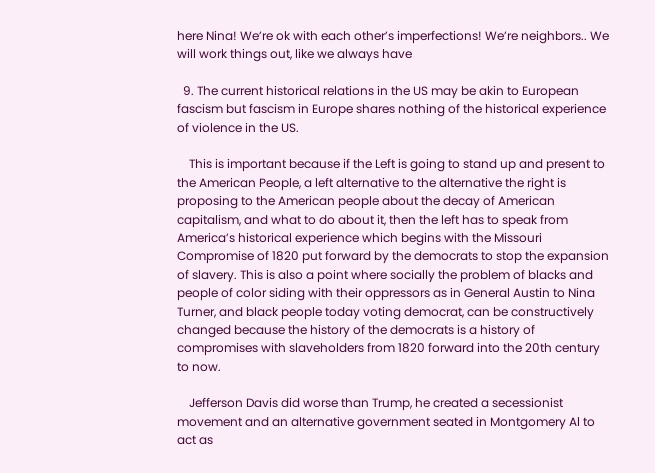here Nina! We’re ok with each other’s imperfections! We’re neighbors.. We will work things out, like we always have

  9. The current historical relations in the US may be akin to European fascism but fascism in Europe shares nothing of the historical experience of violence in the US.

    This is important because if the Left is going to stand up and present to the American People, a left alternative to the alternative the right is proposing to the American people about the decay of American capitalism, and what to do about it, then the left has to speak from America’s historical experience which begins with the Missouri Compromise of 1820 put forward by the democrats to stop the expansion of slavery. This is also a point where socially the problem of blacks and people of color siding with their oppressors as in General Austin to Nina Turner, and black people today voting democrat, can be constructively changed because the history of the democrats is a history of compromises with slaveholders from 1820 forward into the 20th century to now.

    Jefferson Davis did worse than Trump, he created a secessionist movement and an alternative government seated in Montgomery Al to act as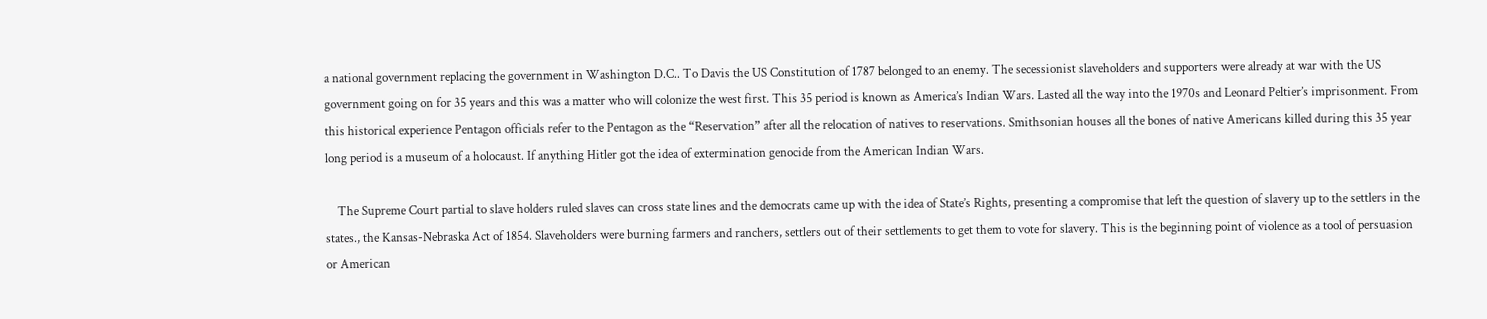a national government replacing the government in Washington D.C.. To Davis the US Constitution of 1787 belonged to an enemy. The secessionist slaveholders and supporters were already at war with the US government going on for 35 years and this was a matter who will colonize the west first. This 35 period is known as America’s Indian Wars. Lasted all the way into the 1970s and Leonard Peltier’s imprisonment. From this historical experience Pentagon officials refer to the Pentagon as the “Reservation” after all the relocation of natives to reservations. Smithsonian houses all the bones of native Americans killed during this 35 year long period is a museum of a holocaust. If anything Hitler got the idea of extermination genocide from the American Indian Wars.

    The Supreme Court partial to slave holders ruled slaves can cross state lines and the democrats came up with the idea of State’s Rights, presenting a compromise that left the question of slavery up to the settlers in the states., the Kansas-Nebraska Act of 1854. Slaveholders were burning farmers and ranchers, settlers out of their settlements to get them to vote for slavery. This is the beginning point of violence as a tool of persuasion or American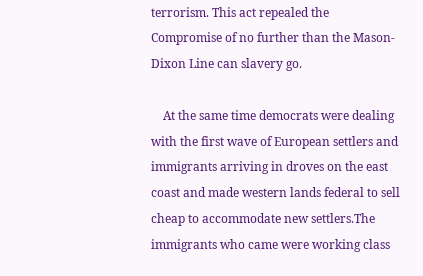terrorism. This act repealed the Compromise of no further than the Mason-Dixon Line can slavery go.

    At the same time democrats were dealing with the first wave of European settlers and immigrants arriving in droves on the east coast and made western lands federal to sell cheap to accommodate new settlers.The immigrants who came were working class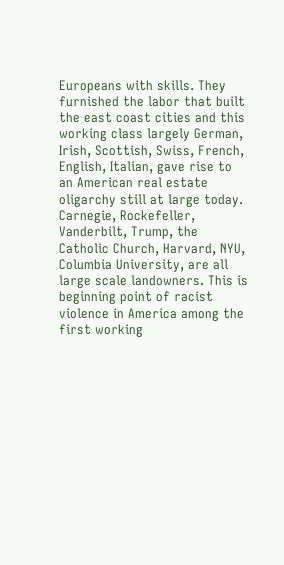Europeans with skills. They furnished the labor that built the east coast cities and this working class largely German, Irish, Scottish, Swiss, French, English, Italian, gave rise to an American real estate oligarchy still at large today. Carnegie, Rockefeller, Vanderbilt, Trump, the Catholic Church, Harvard, NYU, Columbia University, are all large scale landowners. This is beginning point of racist violence in America among the first working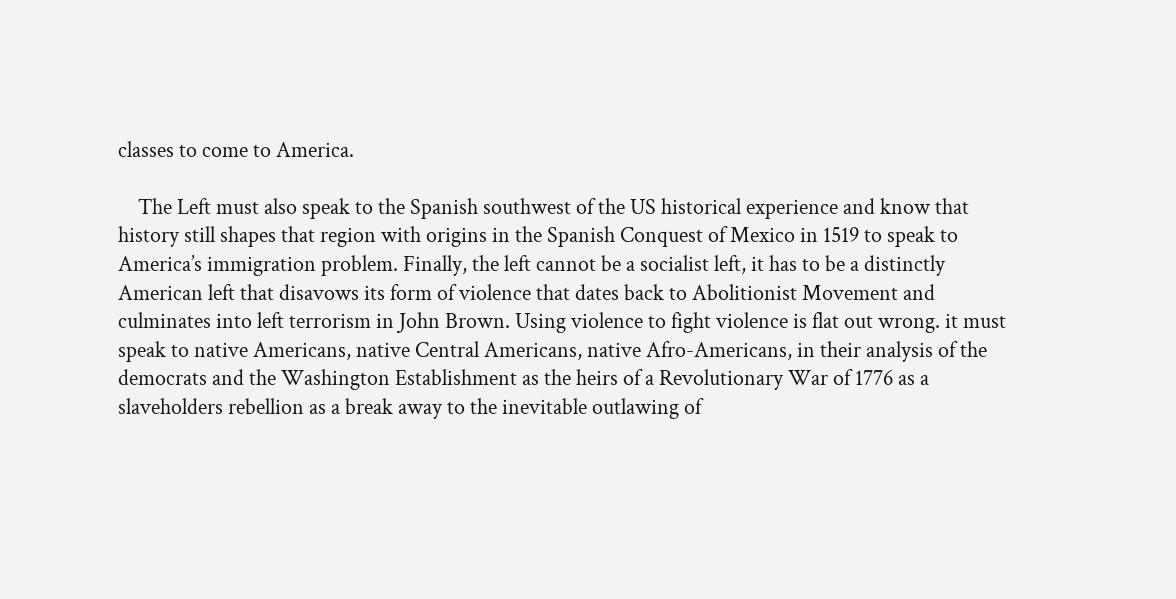classes to come to America.

    The Left must also speak to the Spanish southwest of the US historical experience and know that history still shapes that region with origins in the Spanish Conquest of Mexico in 1519 to speak to America’s immigration problem. Finally, the left cannot be a socialist left, it has to be a distinctly American left that disavows its form of violence that dates back to Abolitionist Movement and culminates into left terrorism in John Brown. Using violence to fight violence is flat out wrong. it must speak to native Americans, native Central Americans, native Afro-Americans, in their analysis of the democrats and the Washington Establishment as the heirs of a Revolutionary War of 1776 as a slaveholders rebellion as a break away to the inevitable outlawing of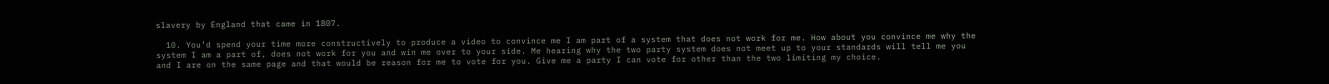slavery by England that came in 1807.

  10. You’d spend your time more constructively to produce a video to convince me I am part of a system that does not work for me. How about you convince me why the system I am a part of, does not work for you and win me over to your side. Me hearing why the two party system does not meet up to your standards will tell me you and I are on the same page and that would be reason for me to vote for you. Give me a party I can vote for other than the two limiting my choice.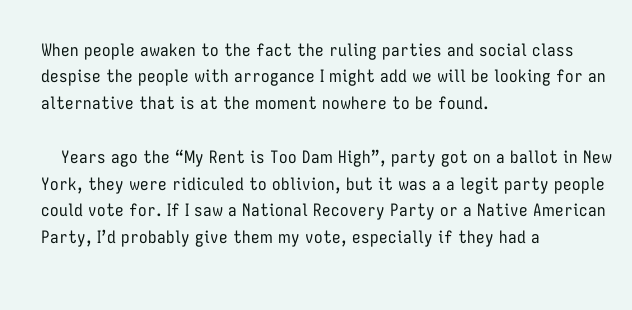When people awaken to the fact the ruling parties and social class despise the people with arrogance I might add we will be looking for an alternative that is at the moment nowhere to be found.

    Years ago the “My Rent is Too Dam High”, party got on a ballot in New York, they were ridiculed to oblivion, but it was a a legit party people could vote for. If I saw a National Recovery Party or a Native American Party, I’d probably give them my vote, especially if they had a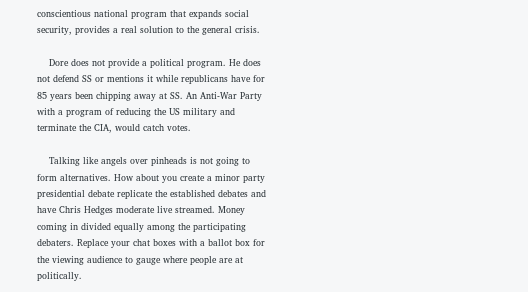conscientious national program that expands social security, provides a real solution to the general crisis.

    Dore does not provide a political program. He does not defend SS or mentions it while republicans have for 85 years been chipping away at SS. An Anti-War Party with a program of reducing the US military and terminate the CIA, would catch votes.

    Talking like angels over pinheads is not going to form alternatives. How about you create a minor party presidential debate replicate the established debates and have Chris Hedges moderate live streamed. Money coming in divided equally among the participating debaters. Replace your chat boxes with a ballot box for the viewing audience to gauge where people are at politically.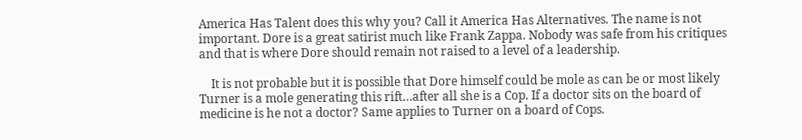America Has Talent does this why you? Call it America Has Alternatives. The name is not important. Dore is a great satirist much like Frank Zappa. Nobody was safe from his critiques and that is where Dore should remain not raised to a level of a leadership.

    It is not probable but it is possible that Dore himself could be mole as can be or most likely Turner is a mole generating this rift…after all she is a Cop. If a doctor sits on the board of medicine is he not a doctor? Same applies to Turner on a board of Cops.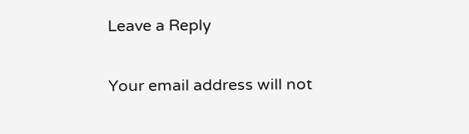Leave a Reply

Your email address will not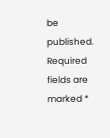be published. Required fields are marked *